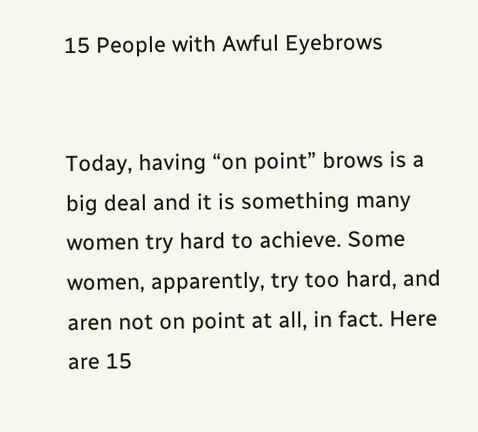15 People with Awful Eyebrows


Today, having “on point” brows is a big deal and it is something many women try hard to achieve. Some women, apparently, try too hard, and aren not on point at all, in fact. Here are 15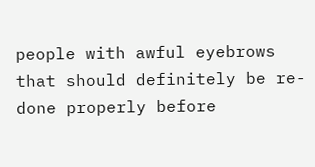people with awful eyebrows that should definitely be re-done properly before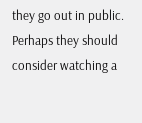they go out in public. Perhaps they should consider watching a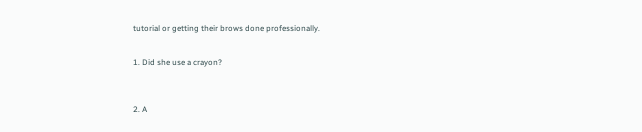tutorial or getting their brows done professionally.


1. Did she use a crayon?



2. A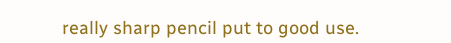really sharp pencil put to good use.